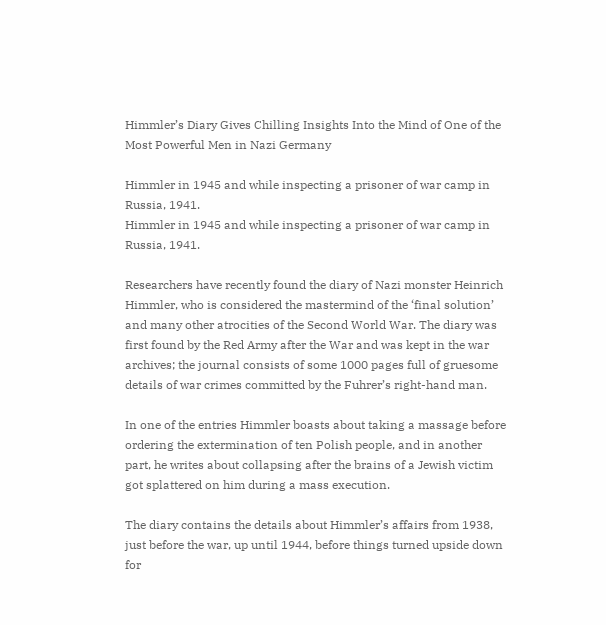Himmler’s Diary Gives Chilling Insights Into the Mind of One of the Most Powerful Men in Nazi Germany

Himmler in 1945 and while inspecting a prisoner of war camp in Russia, 1941.
Himmler in 1945 and while inspecting a prisoner of war camp in Russia, 1941.

Researchers have recently found the diary of Nazi monster Heinrich Himmler, who is considered the mastermind of the ‘final solution’ and many other atrocities of the Second World War. The diary was first found by the Red Army after the War and was kept in the war archives; the journal consists of some 1000 pages full of gruesome details of war crimes committed by the Fuhrer’s right-hand man.

In one of the entries Himmler boasts about taking a massage before ordering the extermination of ten Polish people, and in another part, he writes about collapsing after the brains of a Jewish victim got splattered on him during a mass execution.

The diary contains the details about Himmler’s affairs from 1938, just before the war, up until 1944, before things turned upside down for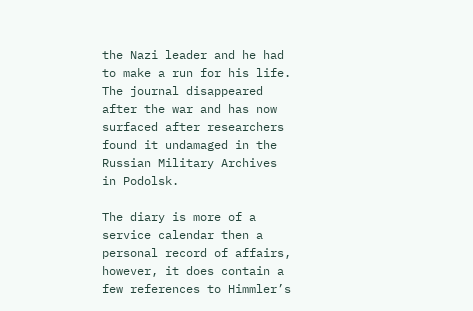the Nazi leader and he had to make a run for his life. The journal disappeared after the war and has now surfaced after researchers found it undamaged in the Russian Military Archives in Podolsk.

The diary is more of a service calendar then a personal record of affairs, however, it does contain a few references to Himmler’s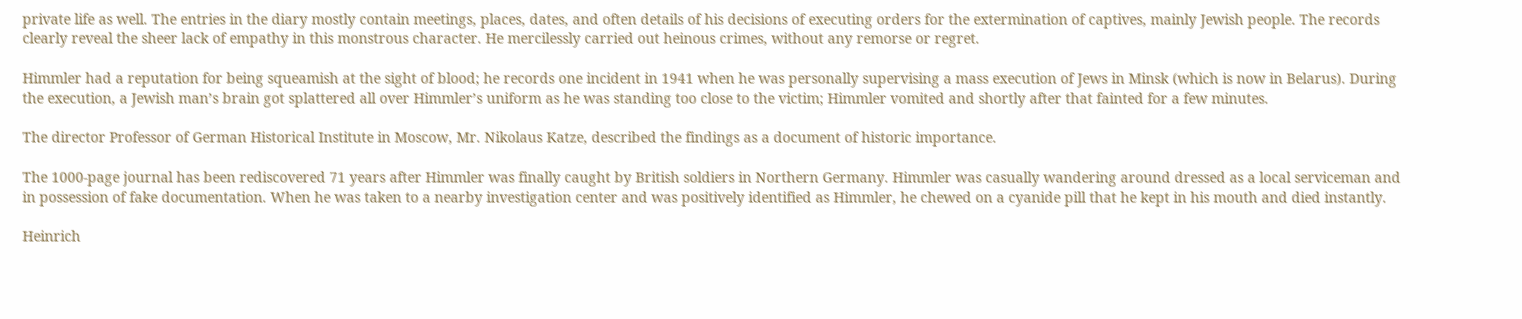private life as well. The entries in the diary mostly contain meetings, places, dates, and often details of his decisions of executing orders for the extermination of captives, mainly Jewish people. The records clearly reveal the sheer lack of empathy in this monstrous character. He mercilessly carried out heinous crimes, without any remorse or regret.

Himmler had a reputation for being squeamish at the sight of blood; he records one incident in 1941 when he was personally supervising a mass execution of Jews in Minsk (which is now in Belarus). During the execution, a Jewish man’s brain got splattered all over Himmler’s uniform as he was standing too close to the victim; Himmler vomited and shortly after that fainted for a few minutes.

The director Professor of German Historical Institute in Moscow, Mr. Nikolaus Katze, described the findings as a document of historic importance.

The 1000-page journal has been rediscovered 71 years after Himmler was finally caught by British soldiers in Northern Germany. Himmler was casually wandering around dressed as a local serviceman and in possession of fake documentation. When he was taken to a nearby investigation center and was positively identified as Himmler, he chewed on a cyanide pill that he kept in his mouth and died instantly.

Heinrich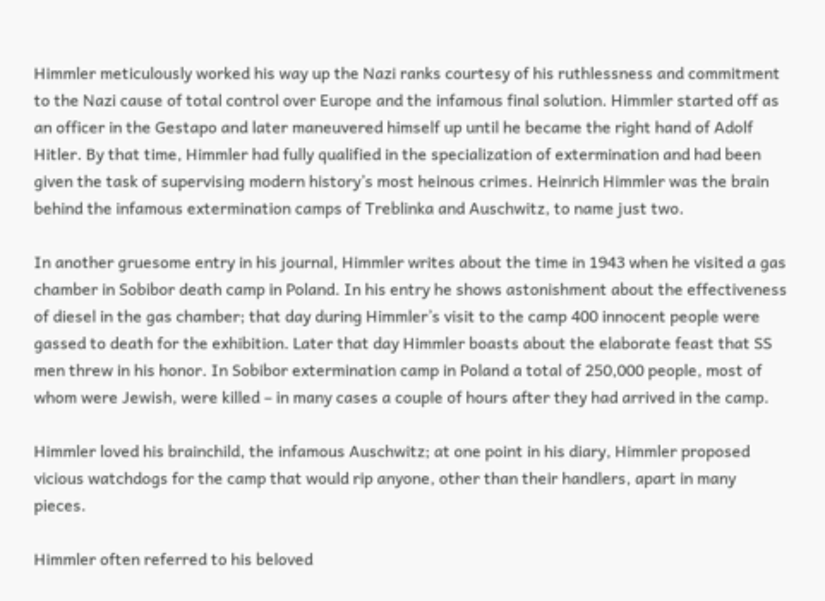Himmler meticulously worked his way up the Nazi ranks courtesy of his ruthlessness and commitment to the Nazi cause of total control over Europe and the infamous final solution. Himmler started off as an officer in the Gestapo and later maneuvered himself up until he became the right hand of Adolf Hitler. By that time, Himmler had fully qualified in the specialization of extermination and had been given the task of supervising modern history’s most heinous crimes. Heinrich Himmler was the brain behind the infamous extermination camps of Treblinka and Auschwitz, to name just two.

In another gruesome entry in his journal, Himmler writes about the time in 1943 when he visited a gas chamber in Sobibor death camp in Poland. In his entry he shows astonishment about the effectiveness of diesel in the gas chamber; that day during Himmler’s visit to the camp 400 innocent people were gassed to death for the exhibition. Later that day Himmler boasts about the elaborate feast that SS men threw in his honor. In Sobibor extermination camp in Poland a total of 250,000 people, most of whom were Jewish, were killed – in many cases a couple of hours after they had arrived in the camp.

Himmler loved his brainchild, the infamous Auschwitz; at one point in his diary, Himmler proposed vicious watchdogs for the camp that would rip anyone, other than their handlers, apart in many pieces.

Himmler often referred to his beloved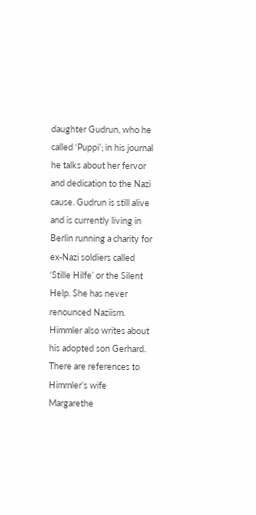daughter Gudrun, who he called ‘Puppi’; in his journal he talks about her fervor and dedication to the Nazi cause. Gudrun is still alive and is currently living in Berlin running a charity for ex-Nazi soldiers called ‘Stille Hilfe’ or the Silent Help. She has never renounced Naziism. Himmler also writes about his adopted son Gerhard. There are references to Himmler’s wife Margarethe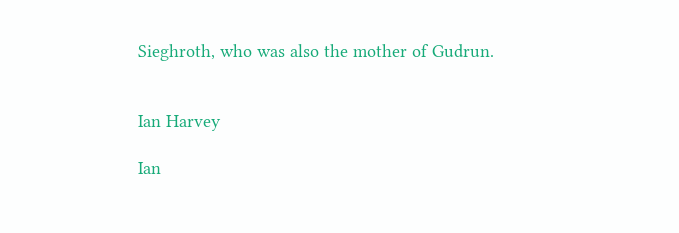Sieghroth, who was also the mother of Gudrun.


Ian Harvey

Ian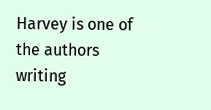Harvey is one of the authors writing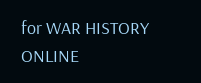for WAR HISTORY ONLINE